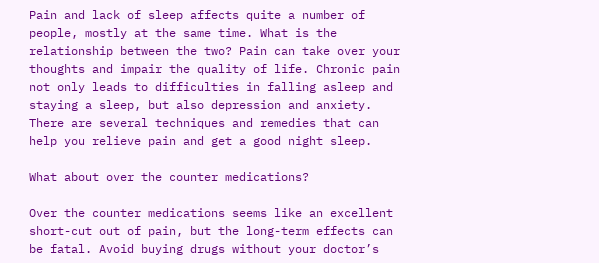Pain and lack of sleep affects quite a number of people, mostly at the same time. What is the relationship between the two? Pain can take over your thoughts and impair the quality of life. Chronic pain not only leads to difficulties in falling asleep and staying a sleep, but also depression and anxiety. There are several techniques and remedies that can help you relieve pain and get a good night sleep.

What about over the counter medications?

Over the counter medications seems like an excellent short-cut out of pain, but the long-term effects can be fatal. Avoid buying drugs without your doctor’s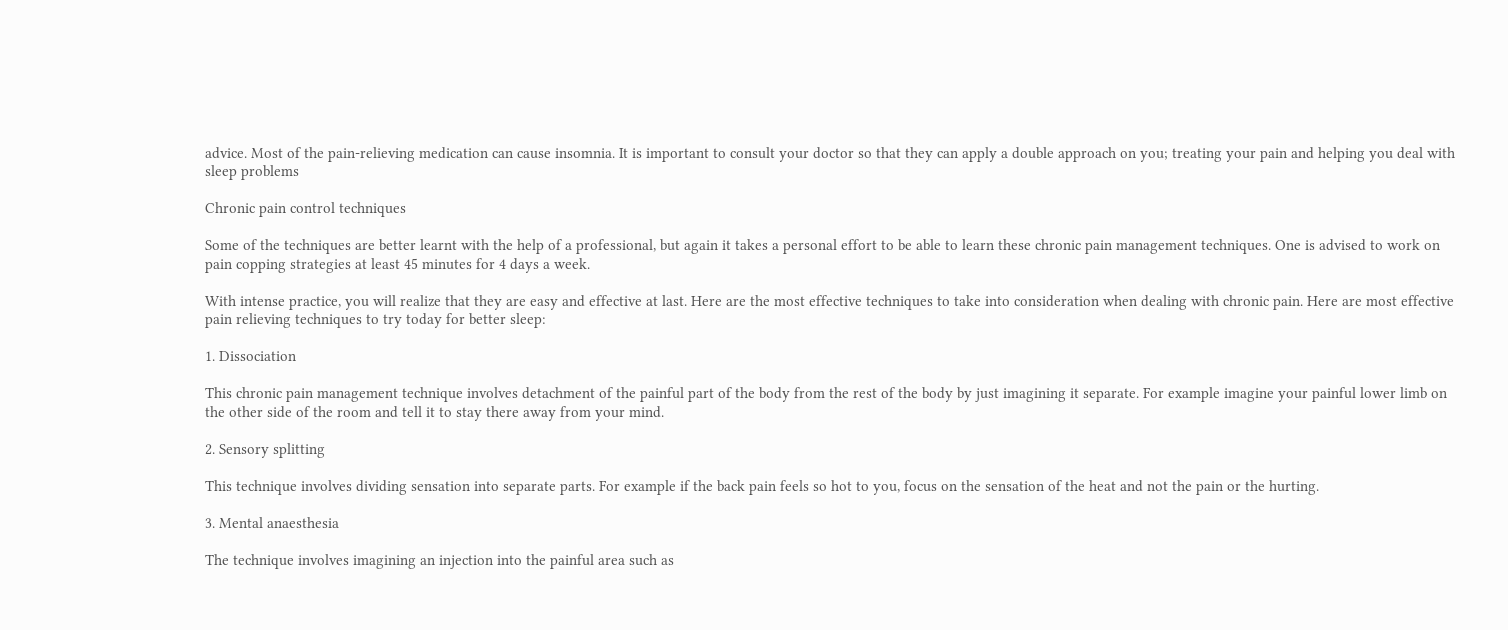advice. Most of the pain-relieving medication can cause insomnia. It is important to consult your doctor so that they can apply a double approach on you; treating your pain and helping you deal with sleep problems

Chronic pain control techniques

Some of the techniques are better learnt with the help of a professional, but again it takes a personal effort to be able to learn these chronic pain management techniques. One is advised to work on pain copping strategies at least 45 minutes for 4 days a week.

With intense practice, you will realize that they are easy and effective at last. Here are the most effective techniques to take into consideration when dealing with chronic pain. Here are most effective pain relieving techniques to try today for better sleep:

1. Dissociation

This chronic pain management technique involves detachment of the painful part of the body from the rest of the body by just imagining it separate. For example imagine your painful lower limb on the other side of the room and tell it to stay there away from your mind.

2. Sensory splitting

This technique involves dividing sensation into separate parts. For example if the back pain feels so hot to you, focus on the sensation of the heat and not the pain or the hurting.

3. Mental anaesthesia

The technique involves imagining an injection into the painful area such as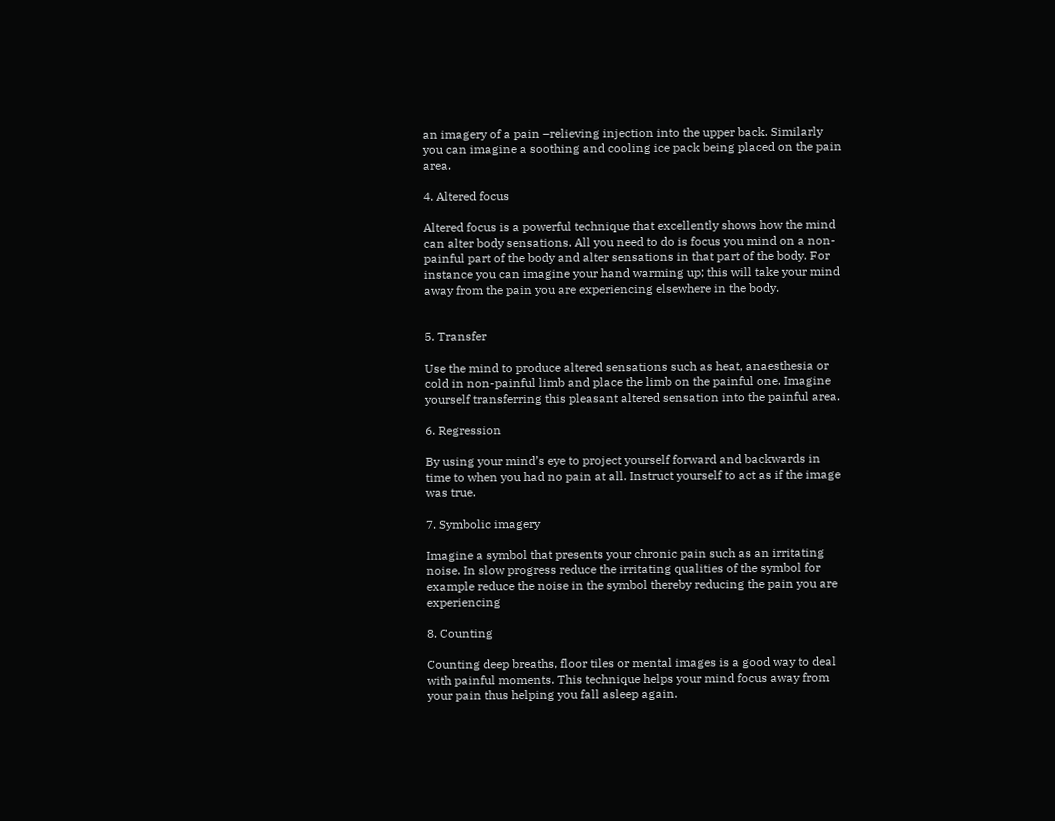an imagery of a pain –relieving injection into the upper back. Similarly you can imagine a soothing and cooling ice pack being placed on the pain area.

4. Altered focus

Altered focus is a powerful technique that excellently shows how the mind can alter body sensations. All you need to do is focus you mind on a non-painful part of the body and alter sensations in that part of the body. For instance you can imagine your hand warming up; this will take your mind away from the pain you are experiencing elsewhere in the body.


5. Transfer

Use the mind to produce altered sensations such as heat, anaesthesia or cold in non-painful limb and place the limb on the painful one. Imagine yourself transferring this pleasant altered sensation into the painful area.

6. Regression

By using your mind’s eye to project yourself forward and backwards in time to when you had no pain at all. Instruct yourself to act as if the image was true.

7. Symbolic imagery

Imagine a symbol that presents your chronic pain such as an irritating noise. In slow progress reduce the irritating qualities of the symbol for example reduce the noise in the symbol thereby reducing the pain you are experiencing

8. Counting

Counting deep breaths, floor tiles or mental images is a good way to deal with painful moments. This technique helps your mind focus away from your pain thus helping you fall asleep again.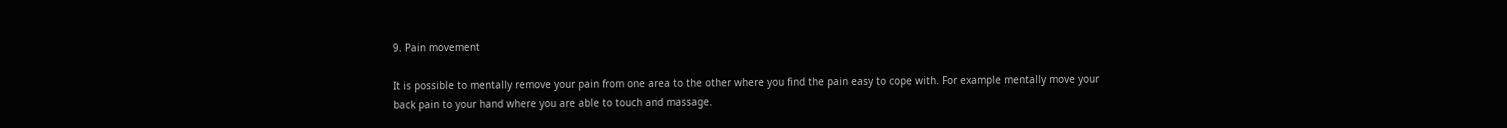9. Pain movement

It is possible to mentally remove your pain from one area to the other where you find the pain easy to cope with. For example mentally move your back pain to your hand where you are able to touch and massage.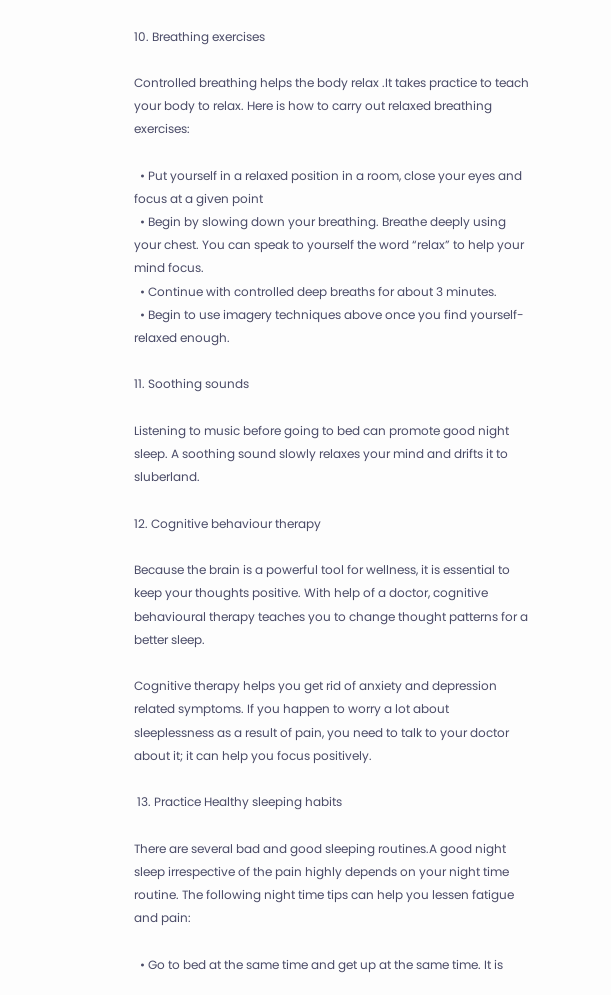10. Breathing exercises

Controlled breathing helps the body relax .It takes practice to teach your body to relax. Here is how to carry out relaxed breathing exercises:

  • Put yourself in a relaxed position in a room, close your eyes and focus at a given point
  • Begin by slowing down your breathing. Breathe deeply using your chest. You can speak to yourself the word “relax” to help your mind focus.
  • Continue with controlled deep breaths for about 3 minutes.
  • Begin to use imagery techniques above once you find yourself-relaxed enough.

11. Soothing sounds

Listening to music before going to bed can promote good night sleep. A soothing sound slowly relaxes your mind and drifts it to sluberland.

12. Cognitive behaviour therapy

Because the brain is a powerful tool for wellness, it is essential to keep your thoughts positive. With help of a doctor, cognitive behavioural therapy teaches you to change thought patterns for a better sleep.

Cognitive therapy helps you get rid of anxiety and depression related symptoms. If you happen to worry a lot about sleeplessness as a result of pain, you need to talk to your doctor about it; it can help you focus positively.

 13. Practice Healthy sleeping habits

There are several bad and good sleeping routines.A good night sleep irrespective of the pain highly depends on your night time routine. The following night time tips can help you lessen fatigue and pain:

  • Go to bed at the same time and get up at the same time. It is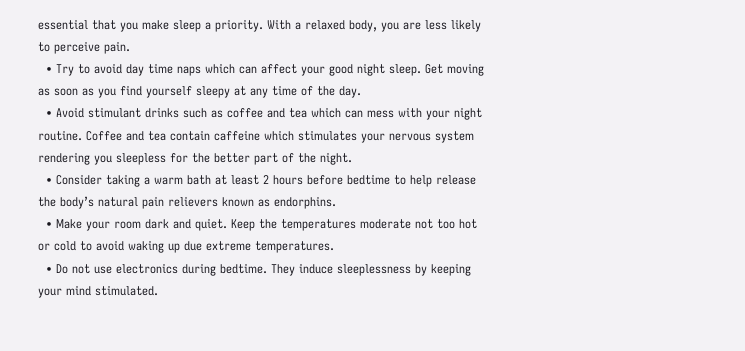essential that you make sleep a priority. With a relaxed body, you are less likely to perceive pain.
  • Try to avoid day time naps which can affect your good night sleep. Get moving as soon as you find yourself sleepy at any time of the day.
  • Avoid stimulant drinks such as coffee and tea which can mess with your night routine. Coffee and tea contain caffeine which stimulates your nervous system rendering you sleepless for the better part of the night.
  • Consider taking a warm bath at least 2 hours before bedtime to help release the body’s natural pain relievers known as endorphins.
  • Make your room dark and quiet. Keep the temperatures moderate not too hot or cold to avoid waking up due extreme temperatures.
  • Do not use electronics during bedtime. They induce sleeplessness by keeping your mind stimulated.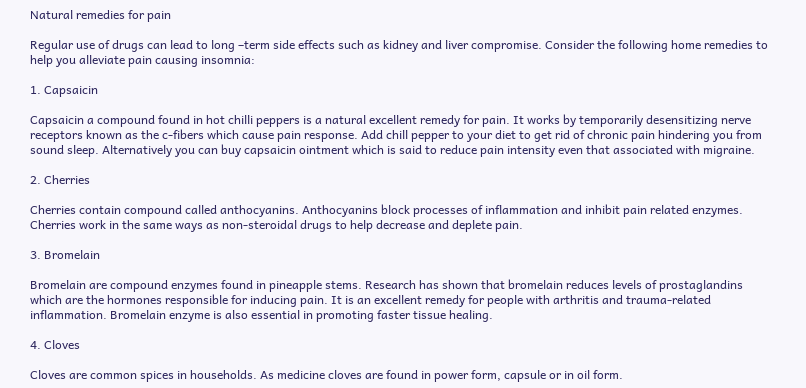Natural remedies for pain

Regular use of drugs can lead to long –term side effects such as kidney and liver compromise. Consider the following home remedies to help you alleviate pain causing insomnia:

1. Capsaicin

Capsaicin a compound found in hot chilli peppers is a natural excellent remedy for pain. It works by temporarily desensitizing nerve receptors known as the c-fibers which cause pain response. Add chill pepper to your diet to get rid of chronic pain hindering you from sound sleep. Alternatively you can buy capsaicin ointment which is said to reduce pain intensity even that associated with migraine.

2. Cherries

Cherries contain compound called anthocyanins. Anthocyanins block processes of inflammation and inhibit pain related enzymes. Cherries work in the same ways as non-steroidal drugs to help decrease and deplete pain.

3. Bromelain

Bromelain are compound enzymes found in pineapple stems. Research has shown that bromelain reduces levels of prostaglandins which are the hormones responsible for inducing pain. It is an excellent remedy for people with arthritis and trauma-related inflammation. Bromelain enzyme is also essential in promoting faster tissue healing.

4. Cloves

Cloves are common spices in households. As medicine cloves are found in power form, capsule or in oil form.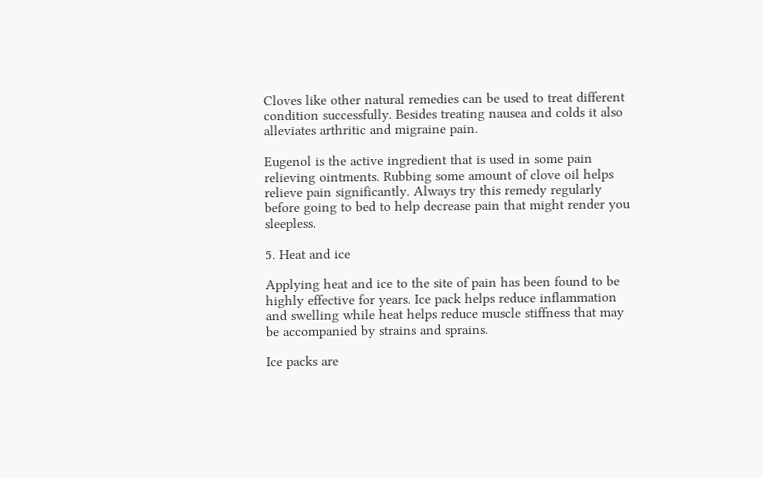Cloves like other natural remedies can be used to treat different condition successfully. Besides treating nausea and colds it also alleviates arthritic and migraine pain.

Eugenol is the active ingredient that is used in some pain relieving ointments. Rubbing some amount of clove oil helps relieve pain significantly. Always try this remedy regularly before going to bed to help decrease pain that might render you sleepless.

5. Heat and ice

Applying heat and ice to the site of pain has been found to be highly effective for years. Ice pack helps reduce inflammation and swelling while heat helps reduce muscle stiffness that may be accompanied by strains and sprains.

Ice packs are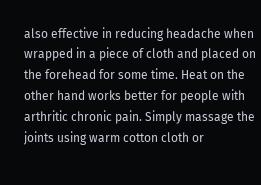also effective in reducing headache when wrapped in a piece of cloth and placed on the forehead for some time. Heat on the other hand works better for people with arthritic chronic pain. Simply massage the joints using warm cotton cloth or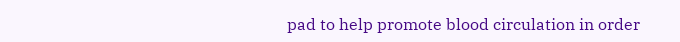pad to help promote blood circulation in order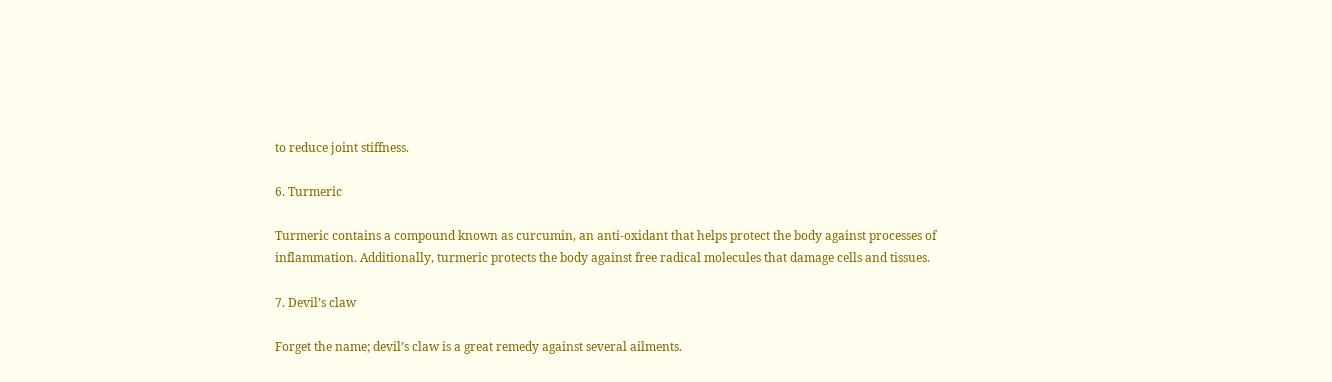to reduce joint stiffness.

6. Turmeric

Turmeric contains a compound known as curcumin, an anti-oxidant that helps protect the body against processes of inflammation. Additionally, turmeric protects the body against free radical molecules that damage cells and tissues.

7. Devil’s claw

Forget the name; devil’s claw is a great remedy against several ailments.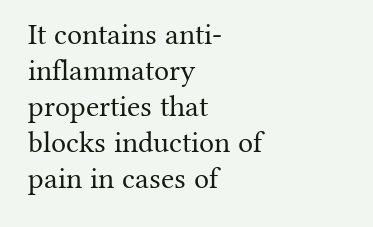It contains anti-inflammatory properties that blocks induction of pain in cases of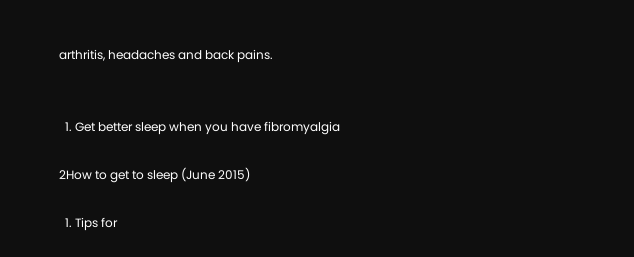arthritis, headaches and back pains.


  1. Get better sleep when you have fibromyalgia

2How to get to sleep (June 2015)

  1. Tips for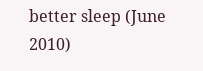better sleep (June 2010)